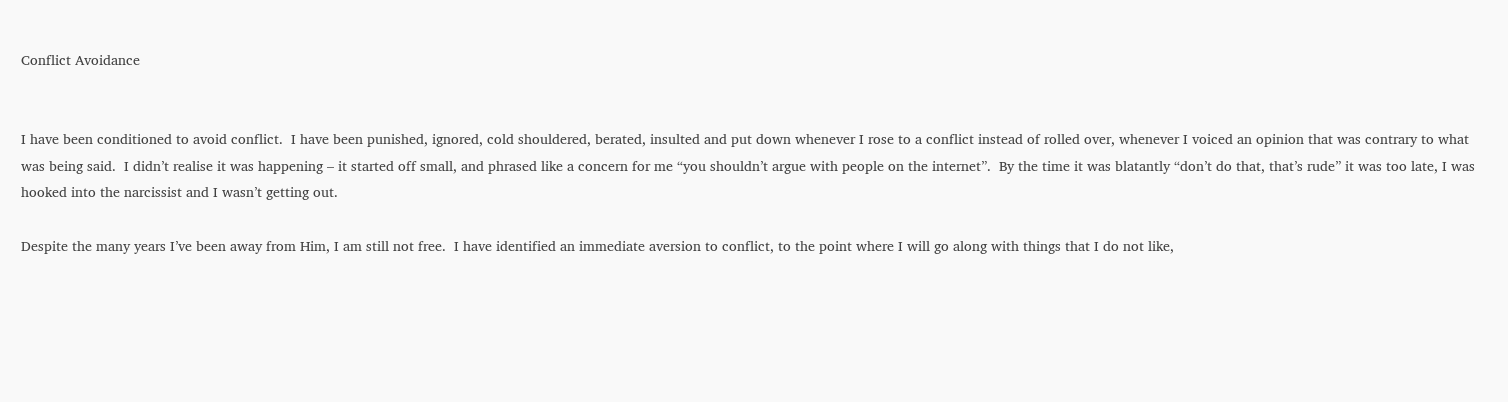Conflict Avoidance


I have been conditioned to avoid conflict.  I have been punished, ignored, cold shouldered, berated, insulted and put down whenever I rose to a conflict instead of rolled over, whenever I voiced an opinion that was contrary to what was being said.  I didn’t realise it was happening – it started off small, and phrased like a concern for me “you shouldn’t argue with people on the internet”.  By the time it was blatantly “don’t do that, that’s rude” it was too late, I was hooked into the narcissist and I wasn’t getting out.

Despite the many years I’ve been away from Him, I am still not free.  I have identified an immediate aversion to conflict, to the point where I will go along with things that I do not like,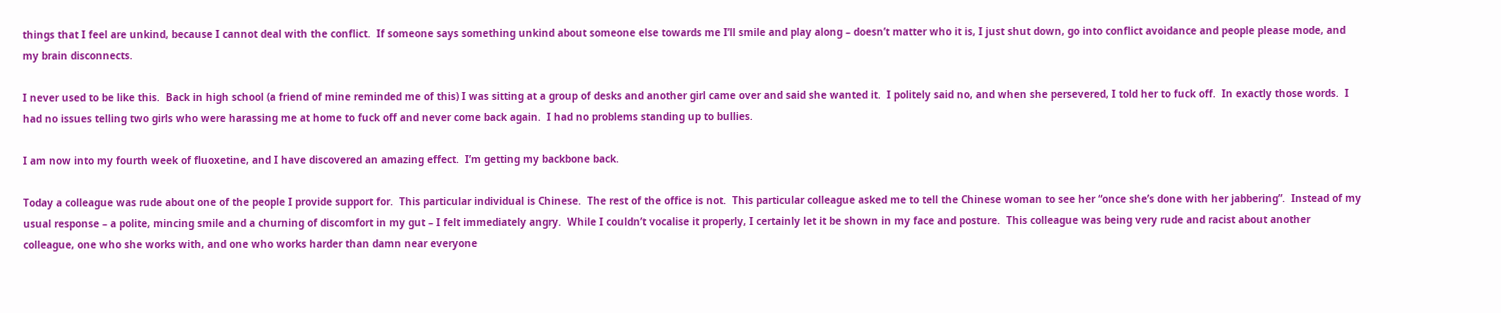things that I feel are unkind, because I cannot deal with the conflict.  If someone says something unkind about someone else towards me I’ll smile and play along – doesn’t matter who it is, I just shut down, go into conflict avoidance and people please mode, and my brain disconnects.

I never used to be like this.  Back in high school (a friend of mine reminded me of this) I was sitting at a group of desks and another girl came over and said she wanted it.  I politely said no, and when she persevered, I told her to fuck off.  In exactly those words.  I had no issues telling two girls who were harassing me at home to fuck off and never come back again.  I had no problems standing up to bullies.

I am now into my fourth week of fluoxetine, and I have discovered an amazing effect.  I’m getting my backbone back.

Today a colleague was rude about one of the people I provide support for.  This particular individual is Chinese.  The rest of the office is not.  This particular colleague asked me to tell the Chinese woman to see her “once she’s done with her jabbering”.  Instead of my usual response – a polite, mincing smile and a churning of discomfort in my gut – I felt immediately angry.  While I couldn’t vocalise it properly, I certainly let it be shown in my face and posture.  This colleague was being very rude and racist about another colleague, one who she works with, and one who works harder than damn near everyone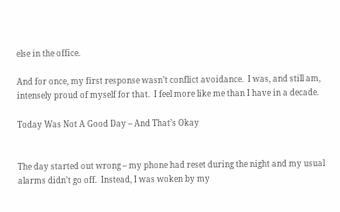else in the office.

And for once, my first response wasn’t conflict avoidance.  I was, and still am, intensely proud of myself for that.  I feel more like me than I have in a decade.

Today Was Not A Good Day – And That’s Okay


The day started out wrong – my phone had reset during the night and my usual alarms didn’t go off.  Instead, I was woken by my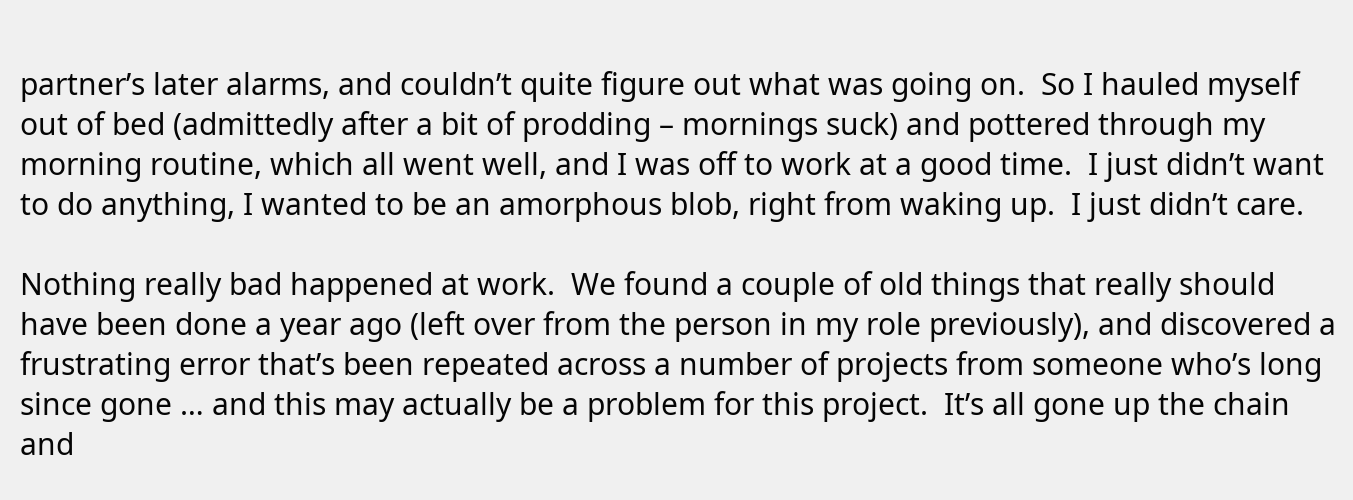partner’s later alarms, and couldn’t quite figure out what was going on.  So I hauled myself out of bed (admittedly after a bit of prodding – mornings suck) and pottered through my morning routine, which all went well, and I was off to work at a good time.  I just didn’t want to do anything, I wanted to be an amorphous blob, right from waking up.  I just didn’t care.

Nothing really bad happened at work.  We found a couple of old things that really should have been done a year ago (left over from the person in my role previously), and discovered a frustrating error that’s been repeated across a number of projects from someone who’s long since gone … and this may actually be a problem for this project.  It’s all gone up the chain and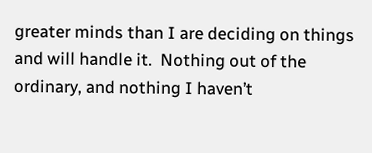greater minds than I are deciding on things and will handle it.  Nothing out of the ordinary, and nothing I haven’t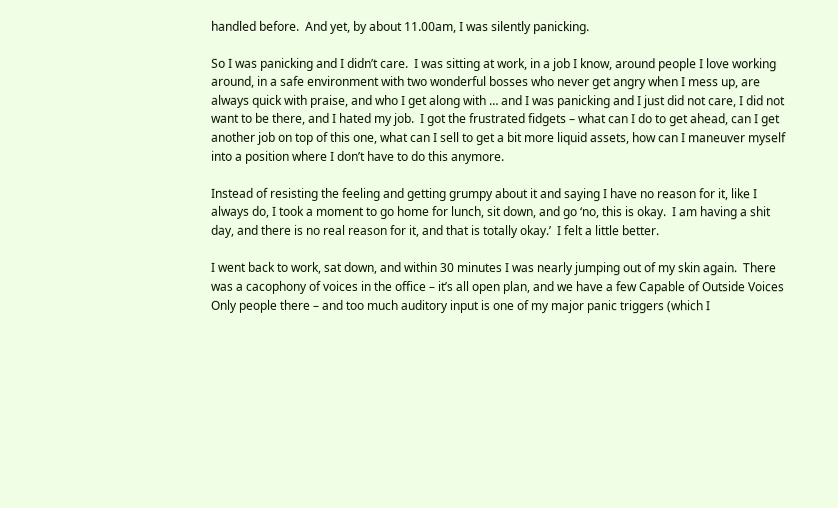handled before.  And yet, by about 11.00am, I was silently panicking.

So I was panicking and I didn’t care.  I was sitting at work, in a job I know, around people I love working around, in a safe environment with two wonderful bosses who never get angry when I mess up, are always quick with praise, and who I get along with … and I was panicking and I just did not care, I did not want to be there, and I hated my job.  I got the frustrated fidgets – what can I do to get ahead, can I get another job on top of this one, what can I sell to get a bit more liquid assets, how can I maneuver myself into a position where I don’t have to do this anymore.

Instead of resisting the feeling and getting grumpy about it and saying I have no reason for it, like I always do, I took a moment to go home for lunch, sit down, and go ‘no, this is okay.  I am having a shit day, and there is no real reason for it, and that is totally okay.’  I felt a little better.

I went back to work, sat down, and within 30 minutes I was nearly jumping out of my skin again.  There was a cacophony of voices in the office – it’s all open plan, and we have a few Capable of Outside Voices Only people there – and too much auditory input is one of my major panic triggers (which I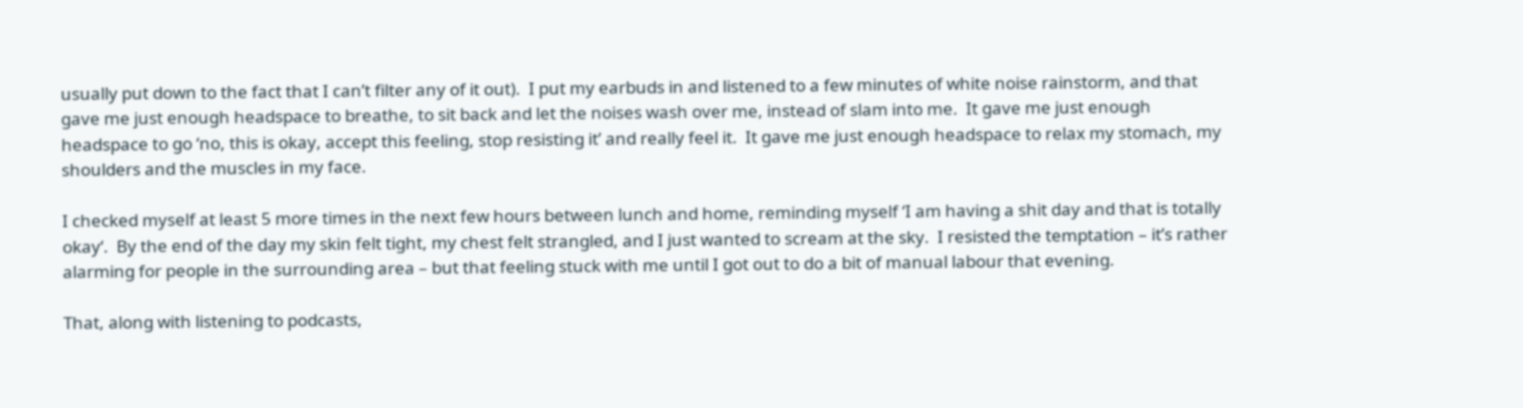usually put down to the fact that I can’t filter any of it out).  I put my earbuds in and listened to a few minutes of white noise rainstorm, and that gave me just enough headspace to breathe, to sit back and let the noises wash over me, instead of slam into me.  It gave me just enough headspace to go ‘no, this is okay, accept this feeling, stop resisting it’ and really feel it.  It gave me just enough headspace to relax my stomach, my shoulders and the muscles in my face.

I checked myself at least 5 more times in the next few hours between lunch and home, reminding myself ‘I am having a shit day and that is totally okay‘.  By the end of the day my skin felt tight, my chest felt strangled, and I just wanted to scream at the sky.  I resisted the temptation – it’s rather alarming for people in the surrounding area – but that feeling stuck with me until I got out to do a bit of manual labour that evening.

That, along with listening to podcasts,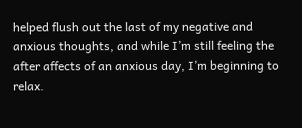helped flush out the last of my negative and anxious thoughts, and while I’m still feeling the after affects of an anxious day, I’m beginning to relax.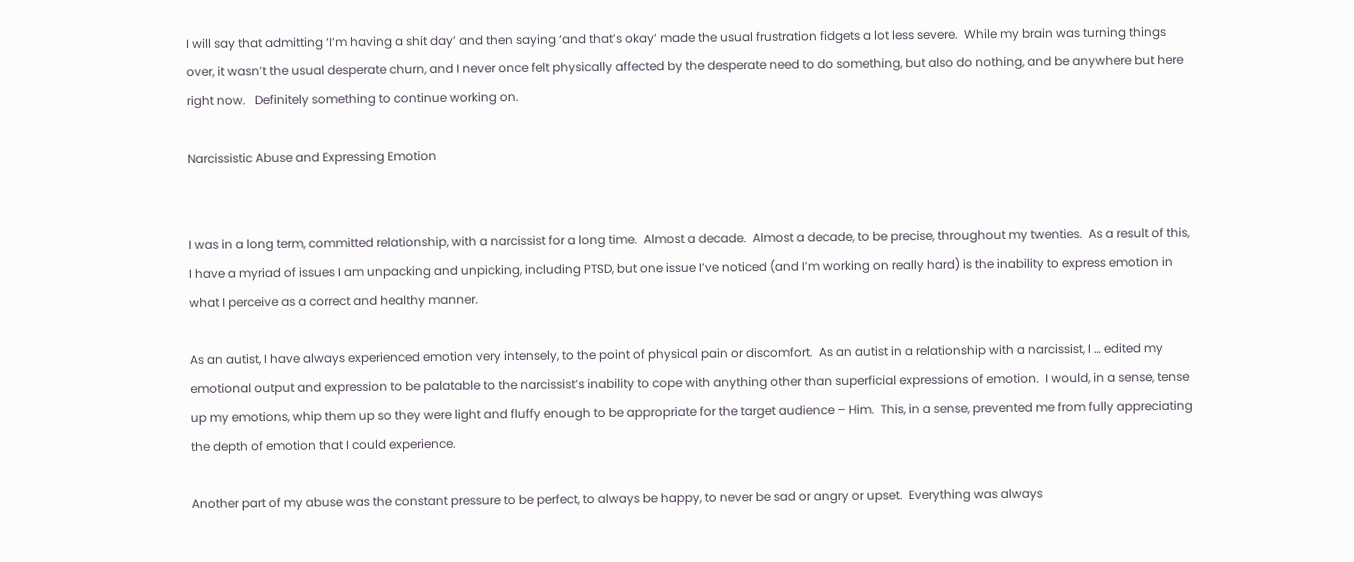I will say that admitting ‘I’m having a shit day’ and then saying ‘and that’s okay’ made the usual frustration fidgets a lot less severe.  While my brain was turning things over, it wasn’t the usual desperate churn, and I never once felt physically affected by the desperate need to do something, but also do nothing, and be anywhere but here right now.   Definitely something to continue working on.

Narcissistic Abuse and Expressing Emotion


I was in a long term, committed relationship, with a narcissist for a long time.  Almost a decade.  Almost a decade, to be precise, throughout my twenties.  As a result of this, I have a myriad of issues I am unpacking and unpicking, including PTSD, but one issue I’ve noticed (and I’m working on really hard) is the inability to express emotion in what I perceive as a correct and healthy manner.

As an autist, I have always experienced emotion very intensely, to the point of physical pain or discomfort.  As an autist in a relationship with a narcissist, I … edited my emotional output and expression to be palatable to the narcissist’s inability to cope with anything other than superficial expressions of emotion.  I would, in a sense, tense up my emotions, whip them up so they were light and fluffy enough to be appropriate for the target audience – Him.  This, in a sense, prevented me from fully appreciating the depth of emotion that I could experience.

Another part of my abuse was the constant pressure to be perfect, to always be happy, to never be sad or angry or upset.  Everything was always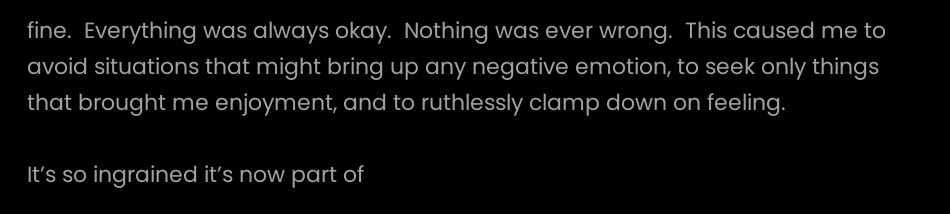fine.  Everything was always okay.  Nothing was ever wrong.  This caused me to avoid situations that might bring up any negative emotion, to seek only things that brought me enjoyment, and to ruthlessly clamp down on feeling.

It’s so ingrained it’s now part of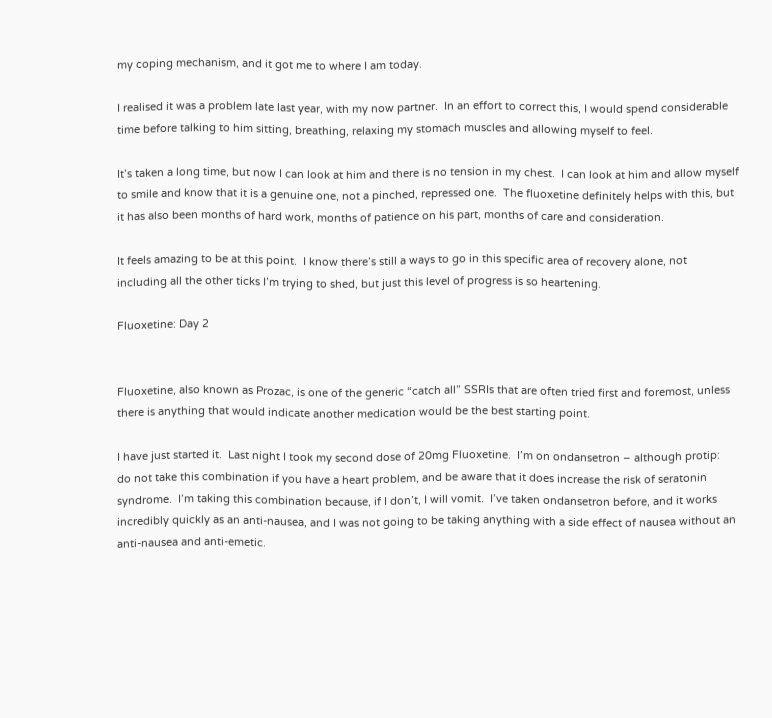my coping mechanism, and it got me to where I am today.

I realised it was a problem late last year, with my now partner.  In an effort to correct this, I would spend considerable time before talking to him sitting, breathing, relaxing my stomach muscles and allowing myself to feel.

It’s taken a long time, but now I can look at him and there is no tension in my chest.  I can look at him and allow myself to smile and know that it is a genuine one, not a pinched, repressed one.  The fluoxetine definitely helps with this, but it has also been months of hard work, months of patience on his part, months of care and consideration.

It feels amazing to be at this point.  I know there’s still a ways to go in this specific area of recovery alone, not including all the other ticks I’m trying to shed, but just this level of progress is so heartening.

Fluoxetine: Day 2


Fluoxetine, also known as Prozac, is one of the generic “catch all” SSRIs that are often tried first and foremost, unless there is anything that would indicate another medication would be the best starting point.

I have just started it.  Last night I took my second dose of 20mg Fluoxetine.  I’m on ondansetron – although protip:  do not take this combination if you have a heart problem, and be aware that it does increase the risk of seratonin syndrome.  I’m taking this combination because, if I don’t, I will vomit.  I’ve taken ondansetron before, and it works incredibly quickly as an anti-nausea, and I was not going to be taking anything with a side effect of nausea without an anti-nausea and anti-emetic.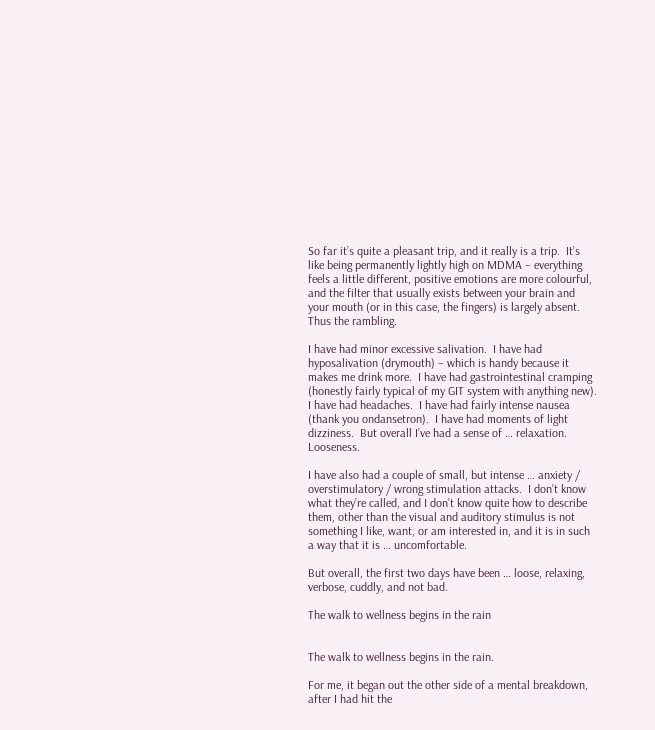So far it’s quite a pleasant trip, and it really is a trip.  It’s like being permanently lightly high on MDMA – everything feels a little different, positive emotions are more colourful, and the filter that usually exists between your brain and your mouth (or in this case, the fingers) is largely absent.  Thus the rambling.

I have had minor excessive salivation.  I have had hyposalivation (drymouth) – which is handy because it makes me drink more.  I have had gastrointestinal cramping (honestly fairly typical of my GIT system with anything new).  I have had headaches.  I have had fairly intense nausea (thank you ondansetron).  I have had moments of light dizziness.  But overall I’ve had a sense of … relaxation.  Looseness.

I have also had a couple of small, but intense … anxiety / overstimulatory / wrong stimulation attacks.  I don’t know what they’re called, and I don’t know quite how to describe them, other than the visual and auditory stimulus is not something I like, want, or am interested in, and it is in such a way that it is … uncomfortable.

But overall, the first two days have been … loose, relaxing, verbose, cuddly, and not bad.

The walk to wellness begins in the rain


The walk to wellness begins in the rain.

For me, it began out the other side of a mental breakdown, after I had hit the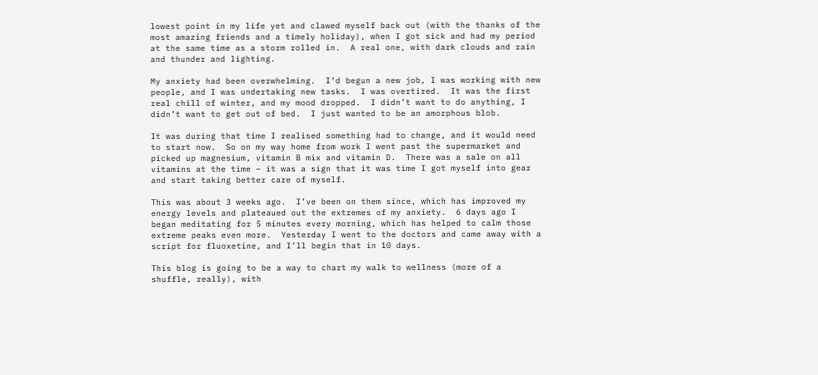lowest point in my life yet and clawed myself back out (with the thanks of the most amazing friends and a timely holiday), when I got sick and had my period at the same time as a storm rolled in.  A real one, with dark clouds and rain and thunder and lighting.

My anxiety had been overwhelming.  I’d begun a new job, I was working with new people, and I was undertaking new tasks.  I was overtired.  It was the first real chill of winter, and my mood dropped.  I didn’t want to do anything, I didn’t want to get out of bed.  I just wanted to be an amorphous blob.

It was during that time I realised something had to change, and it would need to start now.  So on my way home from work I went past the supermarket and picked up magnesium, vitamin B mix and vitamin D.  There was a sale on all vitamins at the time – it was a sign that it was time I got myself into gear and start taking better care of myself.

This was about 3 weeks ago.  I’ve been on them since, which has improved my energy levels and plateaued out the extremes of my anxiety.  6 days ago I began meditating for 5 minutes every morning, which has helped to calm those extreme peaks even more.  Yesterday I went to the doctors and came away with a script for fluoxetine, and I’ll begin that in 10 days.

This blog is going to be a way to chart my walk to wellness (more of a shuffle, really), with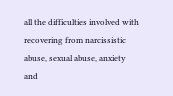all the difficulties involved with recovering from narcissistic abuse, sexual abuse, anxiety and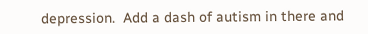depression.  Add a dash of autism in there and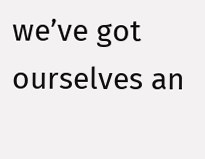we’ve got ourselves an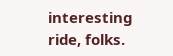interesting ride, folks.